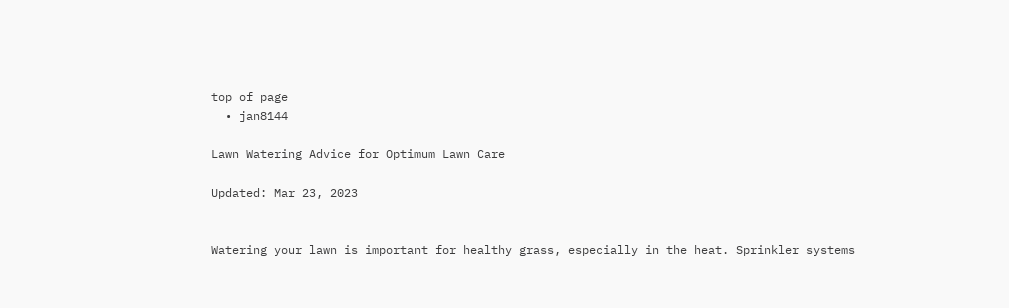top of page
  • jan8144

Lawn Watering Advice for Optimum Lawn Care

Updated: Mar 23, 2023


Watering your lawn is important for healthy grass, especially in the heat. Sprinkler systems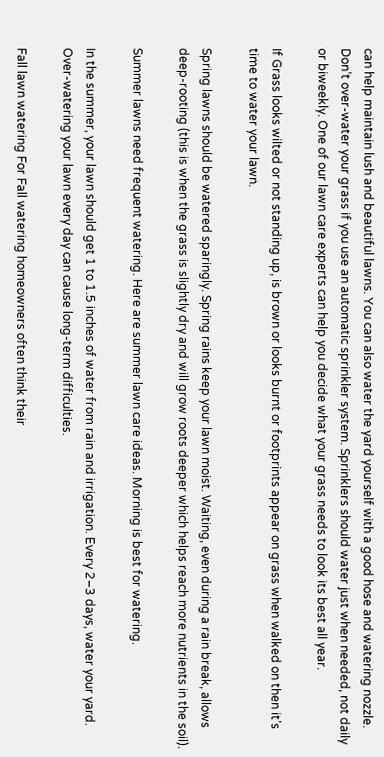can help maintain lush and beautiful lawns. You can also water the yard yourself with a good hose and watering nozzle. Don’t over-water your grass if you use an automatic sprinkler system. Sprinklers should water just when needed, not daily or biweekly. One of our lawn care experts can help you decide what your grass needs to look its best all year.

If Grass looks wilted or not standing up, is brown or looks burnt or footprints appear on grass when walked on then it’s time to water your lawn.

Spring lawns should be watered sparingly. Spring rains keep your lawn moist. Waiting, even during a rain break, allows deep-rooting (this is when the grass is slightly dry and will grow roots deeper which helps reach more nutrients in the soil).

Summer lawns need frequent watering. Here are summer lawn care ideas. Morning is best for watering.

In the summer, your lawn should get 1 to 1.5 inches of water from rain and irrigation. Every 2–3 days, water your yard. Over-watering your lawn every day can cause long-term difficulties.

Fall lawn watering For Fall watering homeowners often think their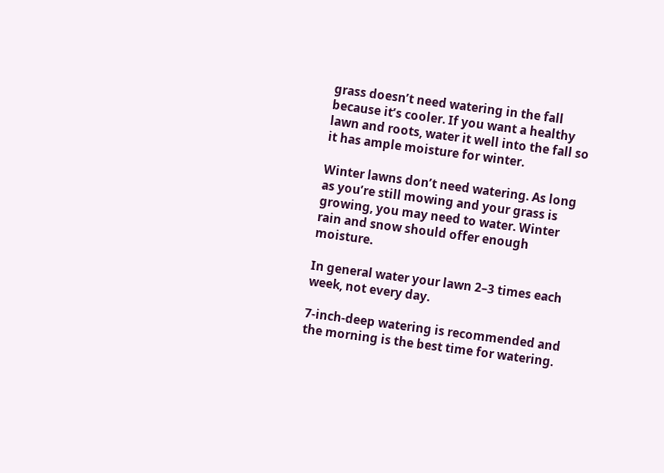grass doesn’t need watering in the fall because it’s cooler. If you want a healthy lawn and roots, water it well into the fall so it has ample moisture for winter.

Winter lawns don’t need watering. As long as you’re still mowing and your grass is growing, you may need to water. Winter rain and snow should offer enough moisture.

In general water your lawn 2–3 times each week, not every day.

7-inch-deep watering is recommended and the morning is the best time for watering.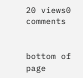20 views0 comments


bottom of page